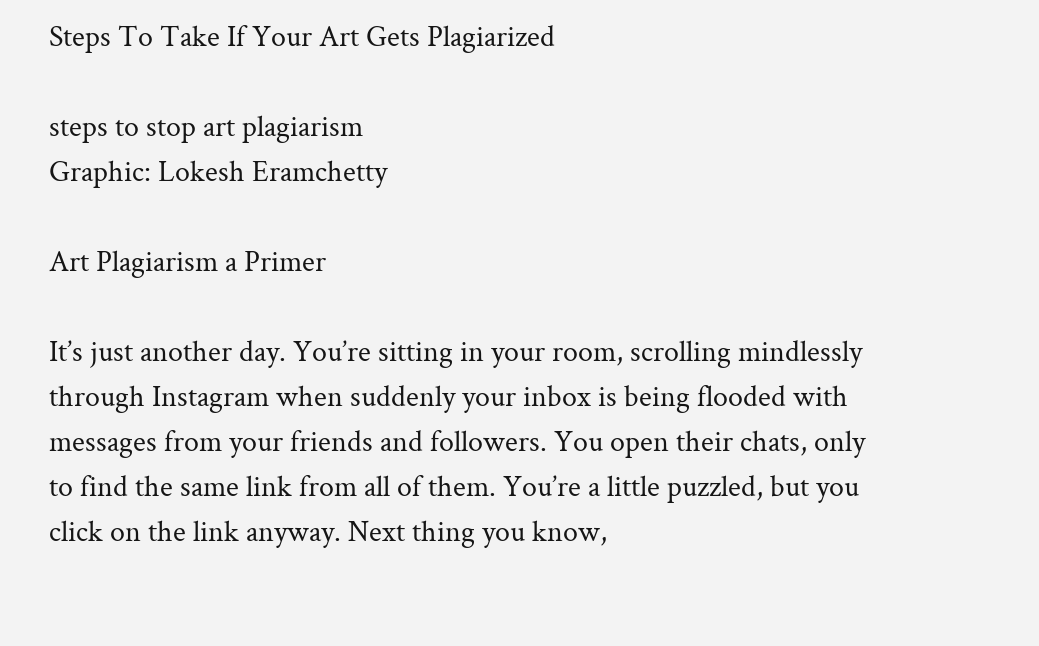Steps To Take If Your Art Gets Plagiarized

steps to stop art plagiarism
Graphic: Lokesh Eramchetty

Art Plagiarism a Primer

It’s just another day. You’re sitting in your room, scrolling mindlessly through Instagram when suddenly your inbox is being flooded with messages from your friends and followers. You open their chats, only to find the same link from all of them. You’re a little puzzled, but you click on the link anyway. Next thing you know,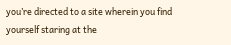you’re directed to a site wherein you find yourself staring at the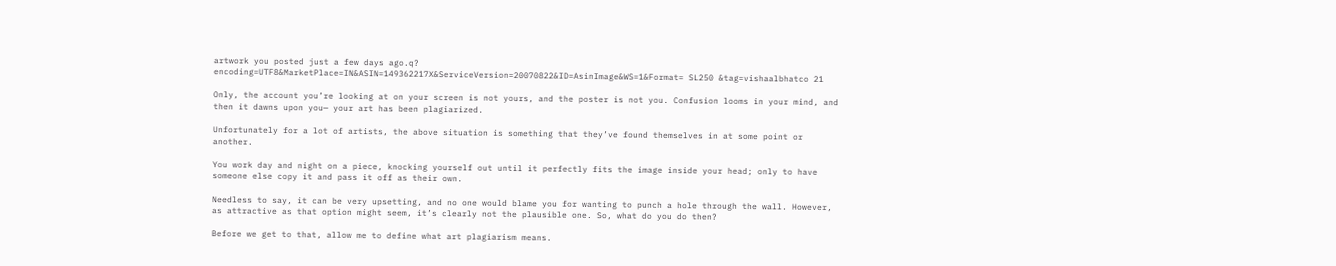artwork you posted just a few days ago.q? encoding=UTF8&MarketPlace=IN&ASIN=149362217X&ServiceVersion=20070822&ID=AsinImage&WS=1&Format= SL250 &tag=vishaalbhatco 21

Only, the account you’re looking at on your screen is not yours, and the poster is not you. Confusion looms in your mind, and then it dawns upon you— your art has been plagiarized.

Unfortunately for a lot of artists, the above situation is something that they’ve found themselves in at some point or another.

You work day and night on a piece, knocking yourself out until it perfectly fits the image inside your head; only to have someone else copy it and pass it off as their own.

Needless to say, it can be very upsetting, and no one would blame you for wanting to punch a hole through the wall. However, as attractive as that option might seem, it’s clearly not the plausible one. So, what do you do then?

Before we get to that, allow me to define what art plagiarism means.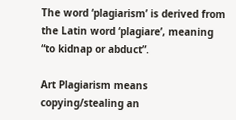The word ‘plagiarism’ is derived from the Latin word ‘plagiare’, meaning “to kidnap or abduct”.

Art Plagiarism means copying/stealing an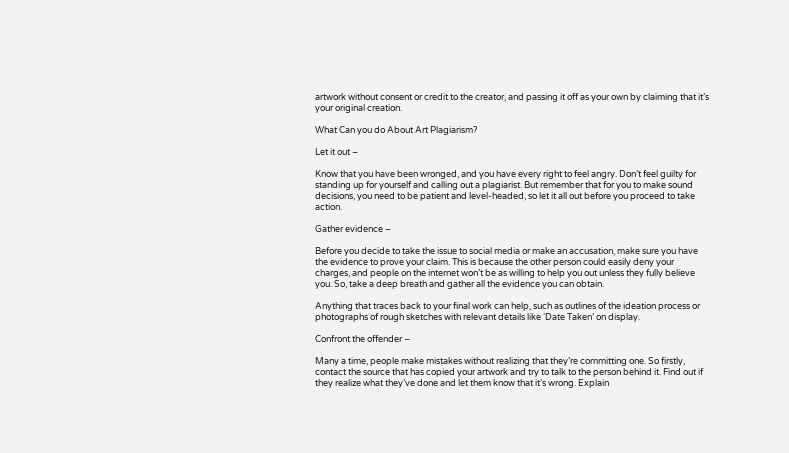artwork without consent or credit to the creator, and passing it off as your own by claiming that it’s your original creation.

What Can you do About Art Plagiarism?

Let it out –

Know that you have been wronged, and you have every right to feel angry. Don’t feel guilty for standing up for yourself and calling out a plagiarist. But remember that for you to make sound decisions, you need to be patient and level-headed, so let it all out before you proceed to take action.

Gather evidence –

Before you decide to take the issue to social media or make an accusation, make sure you have the evidence to prove your claim. This is because the other person could easily deny your charges, and people on the internet won’t be as willing to help you out unless they fully believe you. So, take a deep breath and gather all the evidence you can obtain.

Anything that traces back to your final work can help, such as outlines of the ideation process or photographs of rough sketches with relevant details like ‘Date Taken’ on display.

Confront the offender –

Many a time, people make mistakes without realizing that they’re committing one. So firstly, contact the source that has copied your artwork and try to talk to the person behind it. Find out if they realize what they’ve done and let them know that it’s wrong. Explain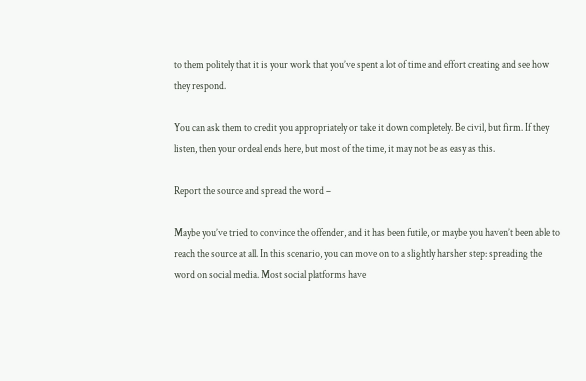to them politely that it is your work that you’ve spent a lot of time and effort creating and see how they respond.

You can ask them to credit you appropriately or take it down completely. Be civil, but firm. If they listen, then your ordeal ends here, but most of the time, it may not be as easy as this.

Report the source and spread the word –

Maybe you’ve tried to convince the offender, and it has been futile, or maybe you haven’t been able to reach the source at all. In this scenario, you can move on to a slightly harsher step: spreading the word on social media. Most social platforms have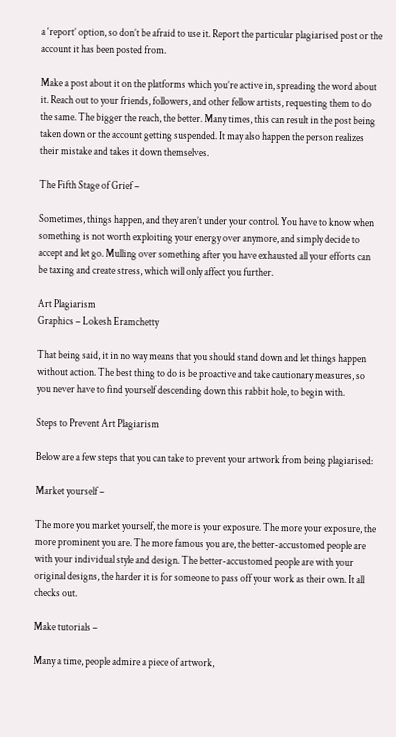a ‘report’ option, so don’t be afraid to use it. Report the particular plagiarised post or the account it has been posted from.

Make a post about it on the platforms which you’re active in, spreading the word about it. Reach out to your friends, followers, and other fellow artists, requesting them to do the same. The bigger the reach, the better. Many times, this can result in the post being taken down or the account getting suspended. It may also happen the person realizes their mistake and takes it down themselves.

The Fifth Stage of Grief –

Sometimes, things happen, and they aren’t under your control. You have to know when something is not worth exploiting your energy over anymore, and simply decide to accept and let go. Mulling over something after you have exhausted all your efforts can be taxing and create stress, which will only affect you further.

Art Plagiarism
Graphics – Lokesh Eramchetty

That being said, it in no way means that you should stand down and let things happen without action. The best thing to do is be proactive and take cautionary measures, so you never have to find yourself descending down this rabbit hole, to begin with.

Steps to Prevent Art Plagiarism

Below are a few steps that you can take to prevent your artwork from being plagiarised:

Market yourself –

The more you market yourself, the more is your exposure. The more your exposure, the more prominent you are. The more famous you are, the better-accustomed people are with your individual style and design. The better-accustomed people are with your original designs, the harder it is for someone to pass off your work as their own. It all checks out.

Make tutorials –

Many a time, people admire a piece of artwork,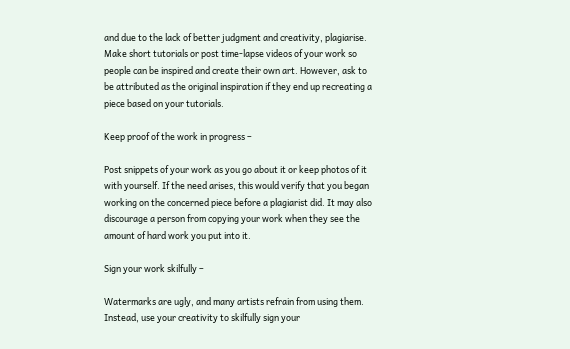and due to the lack of better judgment and creativity, plagiarise. Make short tutorials or post time-lapse videos of your work so people can be inspired and create their own art. However, ask to be attributed as the original inspiration if they end up recreating a piece based on your tutorials.

Keep proof of the work in progress –

Post snippets of your work as you go about it or keep photos of it with yourself. If the need arises, this would verify that you began working on the concerned piece before a plagiarist did. It may also discourage a person from copying your work when they see the amount of hard work you put into it.

Sign your work skilfully –

Watermarks are ugly, and many artists refrain from using them. Instead, use your creativity to skilfully sign your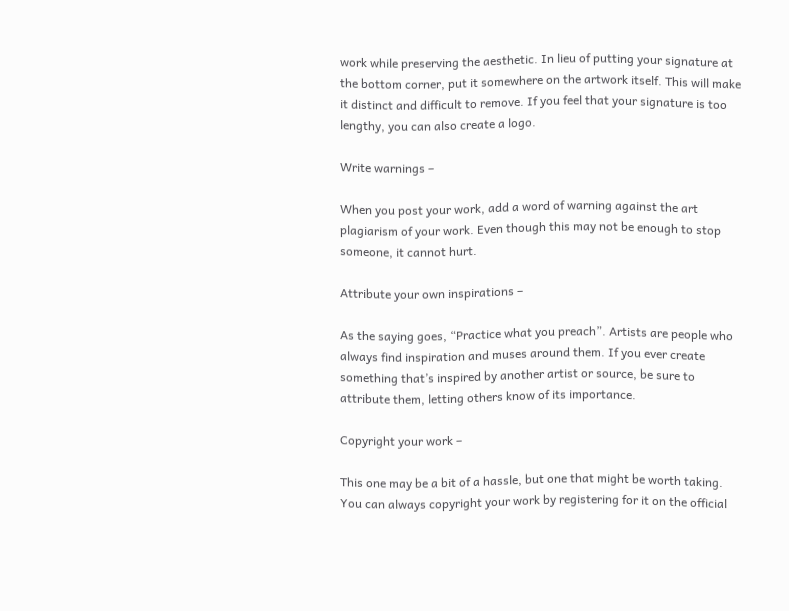work while preserving the aesthetic. In lieu of putting your signature at the bottom corner, put it somewhere on the artwork itself. This will make it distinct and difficult to remove. If you feel that your signature is too lengthy, you can also create a logo.

Write warnings –

When you post your work, add a word of warning against the art plagiarism of your work. Even though this may not be enough to stop someone, it cannot hurt.

Attribute your own inspirations –

As the saying goes, “Practice what you preach”. Artists are people who always find inspiration and muses around them. If you ever create something that’s inspired by another artist or source, be sure to attribute them, letting others know of its importance.

Copyright your work –

This one may be a bit of a hassle, but one that might be worth taking. You can always copyright your work by registering for it on the official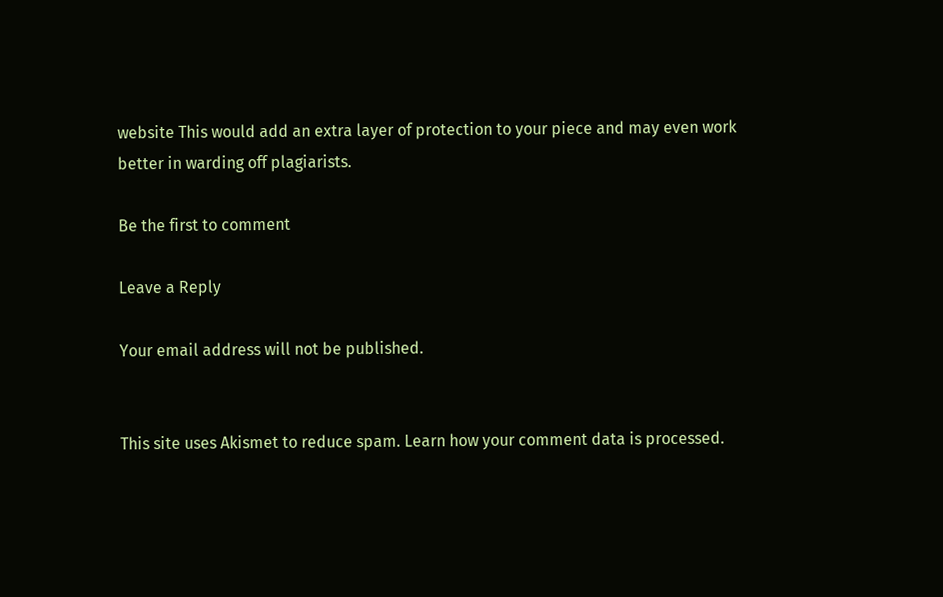website This would add an extra layer of protection to your piece and may even work better in warding off plagiarists.

Be the first to comment

Leave a Reply

Your email address will not be published.


This site uses Akismet to reduce spam. Learn how your comment data is processed.